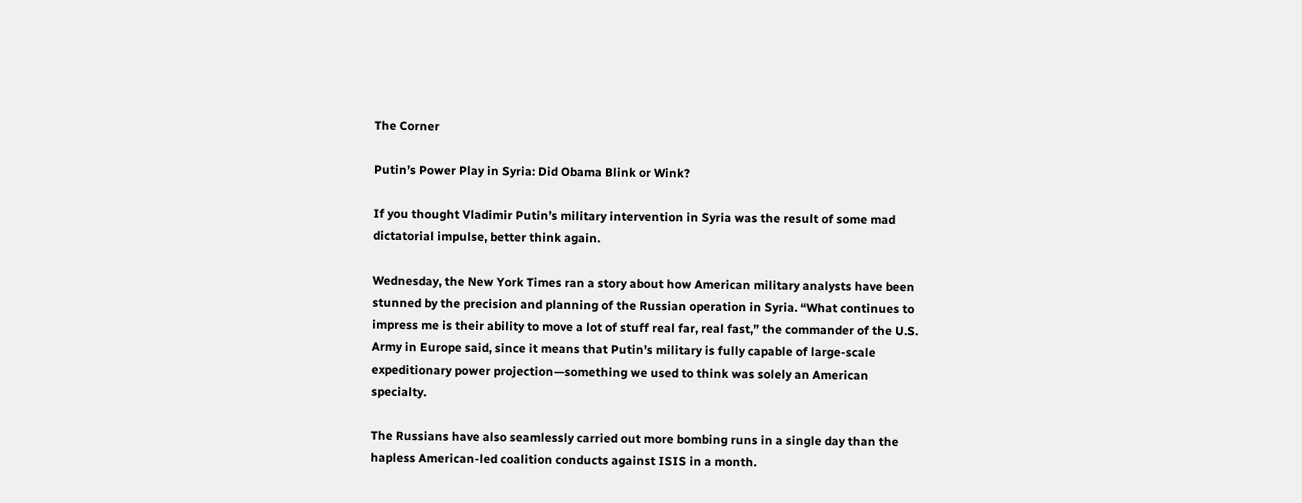The Corner

Putin’s Power Play in Syria: Did Obama Blink or Wink?

If you thought Vladimir Putin’s military intervention in Syria was the result of some mad dictatorial impulse, better think again.

Wednesday, the New York Times ran a story about how American military analysts have been stunned by the precision and planning of the Russian operation in Syria. “What continues to impress me is their ability to move a lot of stuff real far, real fast,” the commander of the U.S. Army in Europe said, since it means that Putin’s military is fully capable of large-scale expeditionary power projection—something we used to think was solely an American specialty.

The Russians have also seamlessly carried out more bombing runs in a single day than the hapless American-led coalition conducts against ISIS in a month.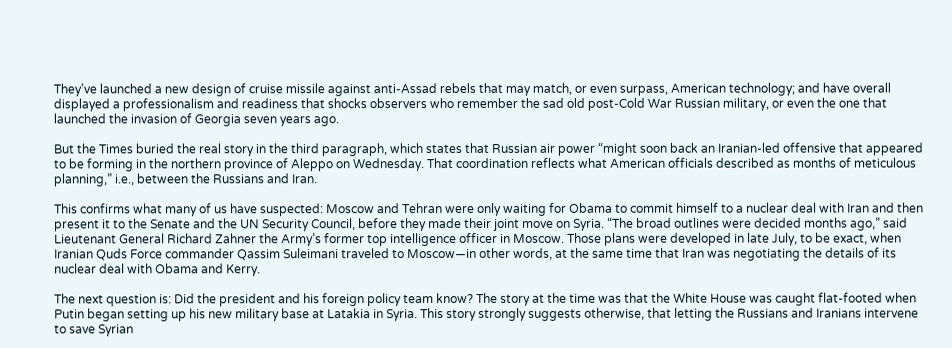They’ve launched a new design of cruise missile against anti-Assad rebels that may match, or even surpass, American technology; and have overall displayed a professionalism and readiness that shocks observers who remember the sad old post-Cold War Russian military, or even the one that launched the invasion of Georgia seven years ago.

But the Times buried the real story in the third paragraph, which states that Russian air power “might soon back an Iranian-led offensive that appeared to be forming in the northern province of Aleppo on Wednesday. That coordination reflects what American officials described as months of meticulous planning,” i.e., between the Russians and Iran.

This confirms what many of us have suspected: Moscow and Tehran were only waiting for Obama to commit himself to a nuclear deal with Iran and then present it to the Senate and the UN Security Council, before they made their joint move on Syria. “The broad outlines were decided months ago,” said Lieutenant General Richard Zahner the Army’s former top intelligence officer in Moscow. Those plans were developed in late July, to be exact, when Iranian Quds Force commander Qassim Suleimani traveled to Moscow—in other words, at the same time that Iran was negotiating the details of its nuclear deal with Obama and Kerry.

The next question is: Did the president and his foreign policy team know? The story at the time was that the White House was caught flat-footed when Putin began setting up his new military base at Latakia in Syria. This story strongly suggests otherwise, that letting the Russians and Iranians intervene to save Syrian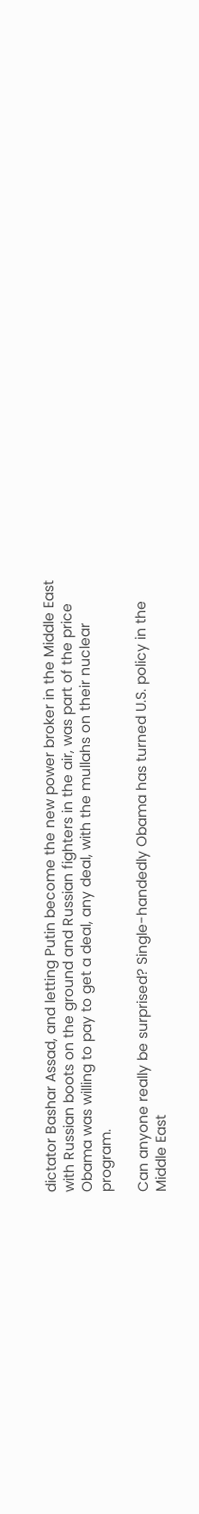dictator Bashar Assad, and letting Putin become the new power broker in the Middle East with Russian boots on the ground and Russian fighters in the air, was part of the price Obama was willing to pay to get a deal, any deal, with the mullahs on their nuclear program.

Can anyone really be surprised? Single-handedly Obama has turned U.S. policy in the Middle East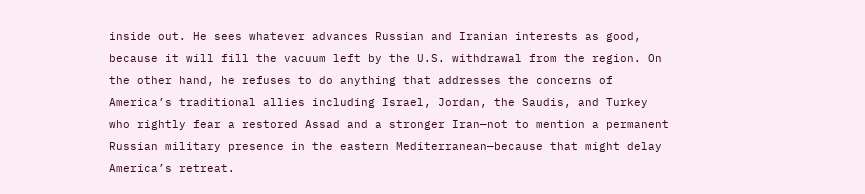inside out. He sees whatever advances Russian and Iranian interests as good, because it will fill the vacuum left by the U.S. withdrawal from the region. On the other hand, he refuses to do anything that addresses the concerns of America’s traditional allies including Israel, Jordan, the Saudis, and Turkey who rightly fear a restored Assad and a stronger Iran—not to mention a permanent Russian military presence in the eastern Mediterranean—because that might delay America’s retreat.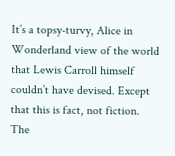It’s a topsy-turvy, Alice in Wonderland view of the world that Lewis Carroll himself couldn’t have devised. Except that this is fact, not fiction. The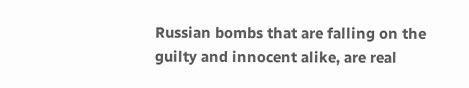Russian bombs that are falling on the guilty and innocent alike, are real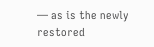— as is the newly restored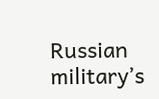Russian military’s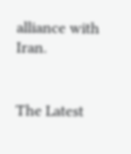alliance with Iran.


The Latest